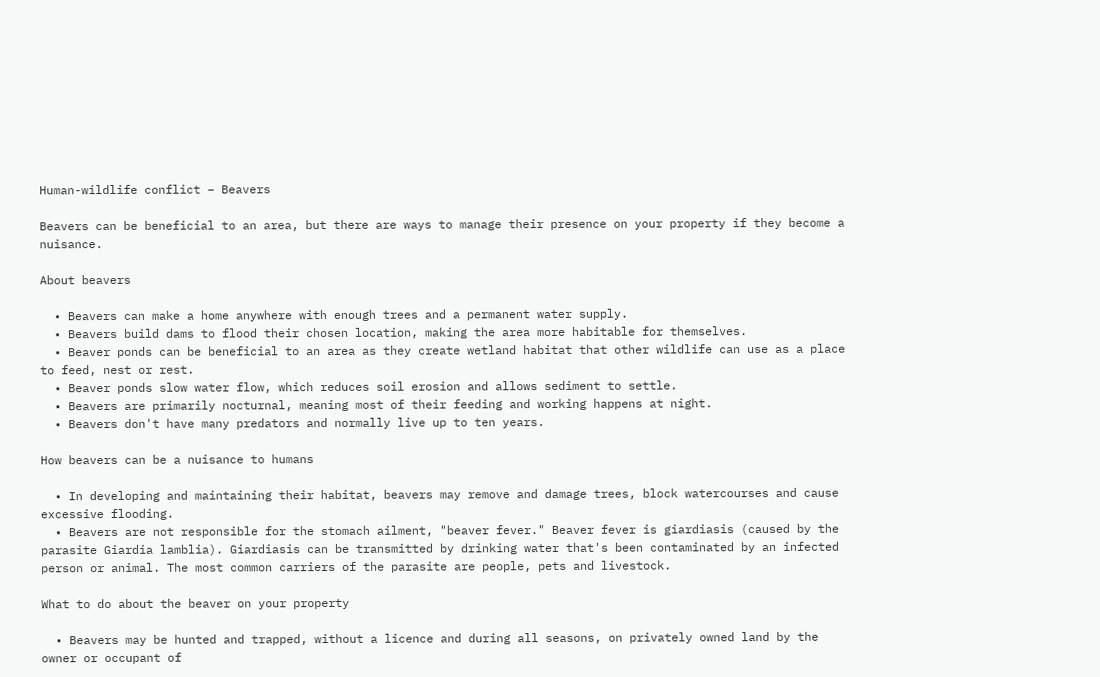Human-wildlife conflict – Beavers

Beavers can be beneficial to an area, but there are ways to manage their presence on your property if they become a nuisance.

About beavers

  • Beavers can make a home anywhere with enough trees and a permanent water supply.
  • Beavers build dams to flood their chosen location, making the area more habitable for themselves.
  • Beaver ponds can be beneficial to an area as they create wetland habitat that other wildlife can use as a place to feed, nest or rest.
  • Beaver ponds slow water flow, which reduces soil erosion and allows sediment to settle.
  • Beavers are primarily nocturnal, meaning most of their feeding and working happens at night.
  • Beavers don't have many predators and normally live up to ten years.

How beavers can be a nuisance to humans

  • In developing and maintaining their habitat, beavers may remove and damage trees, block watercourses and cause excessive flooding.
  • Beavers are not responsible for the stomach ailment, "beaver fever." Beaver fever is giardiasis (caused by the parasite Giardia lamblia). Giardiasis can be transmitted by drinking water that's been contaminated by an infected person or animal. The most common carriers of the parasite are people, pets and livestock.

What to do about the beaver on your property

  • Beavers may be hunted and trapped, without a licence and during all seasons, on privately owned land by the owner or occupant of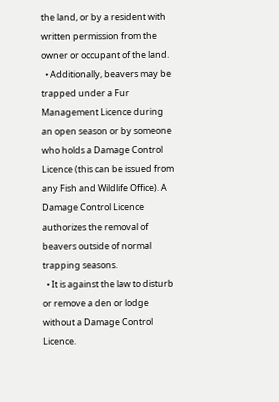the land, or by a resident with written permission from the owner or occupant of the land.
  • Additionally, beavers may be trapped under a Fur Management Licence during an open season or by someone who holds a Damage Control Licence (this can be issued from any Fish and Wildlife Office). A Damage Control Licence authorizes the removal of beavers outside of normal trapping seasons.
  • It is against the law to disturb or remove a den or lodge without a Damage Control Licence.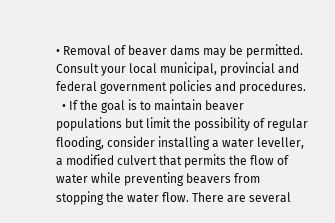• Removal of beaver dams may be permitted. Consult your local municipal, provincial and federal government policies and procedures.
  • If the goal is to maintain beaver populations but limit the possibility of regular flooding, consider installing a water leveller, a modified culvert that permits the flow of water while preventing beavers from stopping the water flow. There are several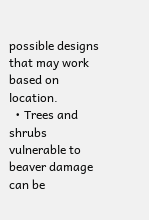possible designs that may work based on location.
  • Trees and shrubs vulnerable to beaver damage can be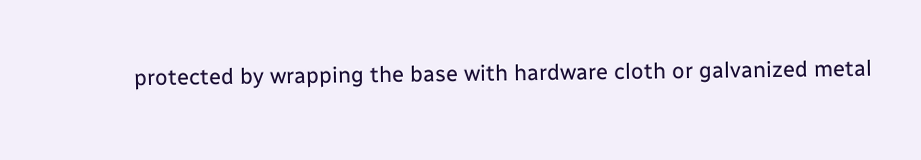protected by wrapping the base with hardware cloth or galvanized metal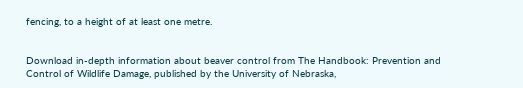fencing, to a height of at least one metre.


Download in-depth information about beaver control from The Handbook: Prevention and Control of Wildlife Damage, published by the University of Nebraska,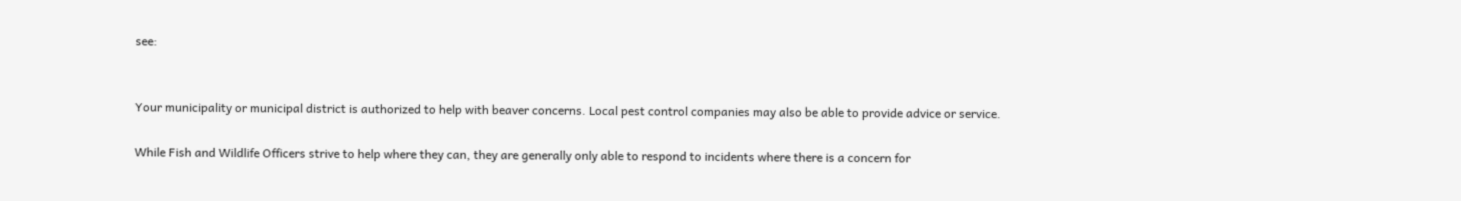see:


Your municipality or municipal district is authorized to help with beaver concerns. Local pest control companies may also be able to provide advice or service.

While Fish and Wildlife Officers strive to help where they can, they are generally only able to respond to incidents where there is a concern for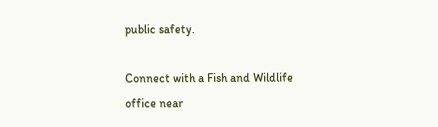public safety.

Connect with a Fish and Wildlife office near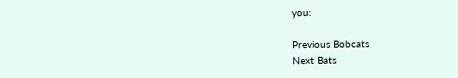you:

Previous Bobcats
Next Bats